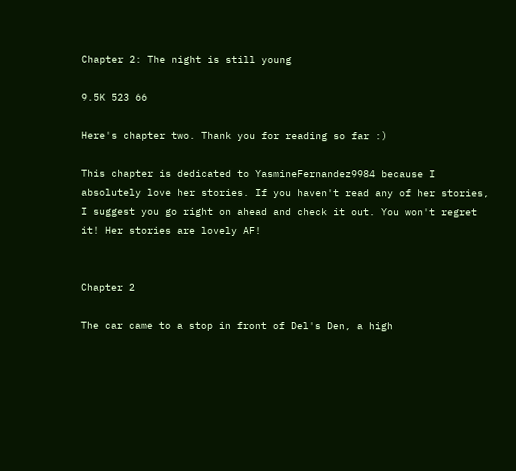Chapter 2: The night is still young

9.5K 523 66

Here's chapter two. Thank you for reading so far :)

This chapter is dedicated to YasmineFernandez9984 because I absolutely love her stories. If you haven't read any of her stories, I suggest you go right on ahead and check it out. You won't regret it! Her stories are lovely AF!


Chapter 2

The car came to a stop in front of Del's Den, a high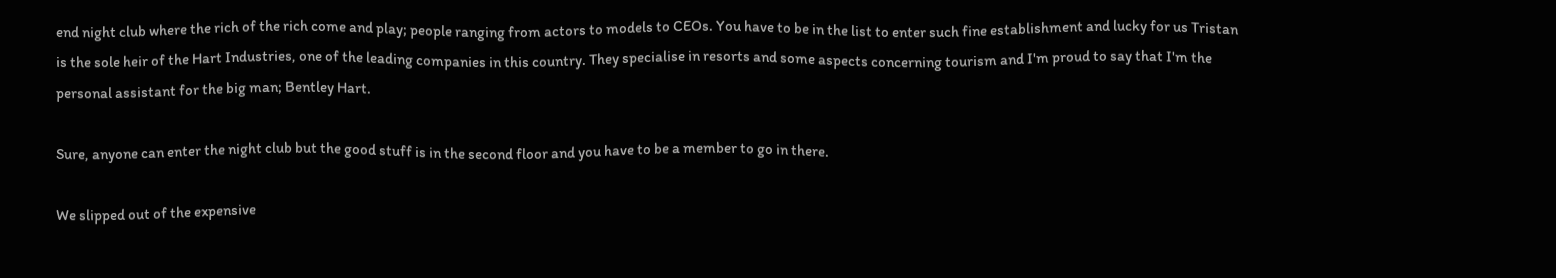end night club where the rich of the rich come and play; people ranging from actors to models to CEOs. You have to be in the list to enter such fine establishment and lucky for us Tristan is the sole heir of the Hart Industries, one of the leading companies in this country. They specialise in resorts and some aspects concerning tourism and I'm proud to say that I'm the personal assistant for the big man; Bentley Hart.

Sure, anyone can enter the night club but the good stuff is in the second floor and you have to be a member to go in there.

We slipped out of the expensive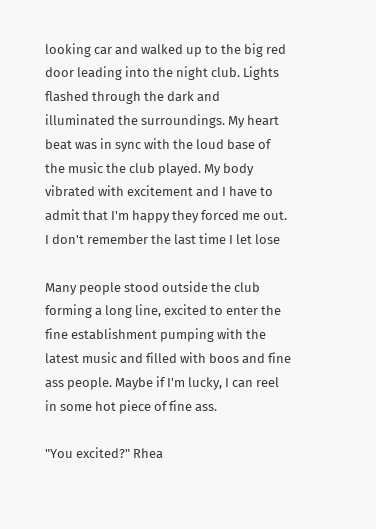looking car and walked up to the big red door leading into the night club. Lights flashed through the dark and illuminated the surroundings. My heart beat was in sync with the loud base of the music the club played. My body vibrated with excitement and I have to admit that I'm happy they forced me out. I don't remember the last time I let lose

Many people stood outside the club forming a long line, excited to enter the fine establishment pumping with the latest music and filled with boos and fine ass people. Maybe if I'm lucky, I can reel in some hot piece of fine ass.

"You excited?" Rhea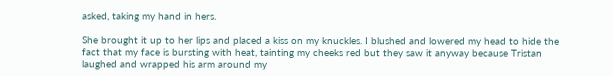asked, taking my hand in hers.

She brought it up to her lips and placed a kiss on my knuckles. I blushed and lowered my head to hide the fact that my face is bursting with heat, tainting my cheeks red but they saw it anyway because Tristan laughed and wrapped his arm around my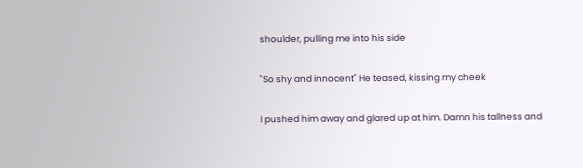shoulder, pulling me into his side

"So shy and innocent" He teased, kissing my cheek

I pushed him away and glared up at him. Damn his tallness and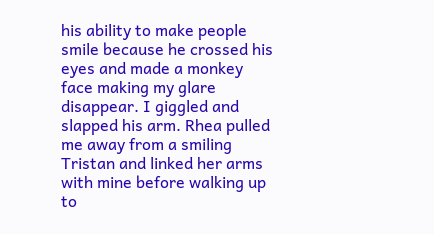his ability to make people smile because he crossed his eyes and made a monkey face making my glare disappear. I giggled and slapped his arm. Rhea pulled me away from a smiling Tristan and linked her arms with mine before walking up to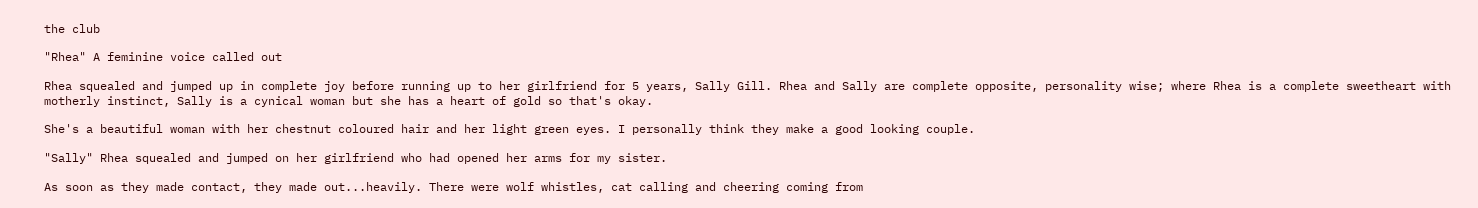the club

"Rhea" A feminine voice called out

Rhea squealed and jumped up in complete joy before running up to her girlfriend for 5 years, Sally Gill. Rhea and Sally are complete opposite, personality wise; where Rhea is a complete sweetheart with motherly instinct, Sally is a cynical woman but she has a heart of gold so that's okay.

She's a beautiful woman with her chestnut coloured hair and her light green eyes. I personally think they make a good looking couple.

"Sally" Rhea squealed and jumped on her girlfriend who had opened her arms for my sister.

As soon as they made contact, they made out...heavily. There were wolf whistles, cat calling and cheering coming from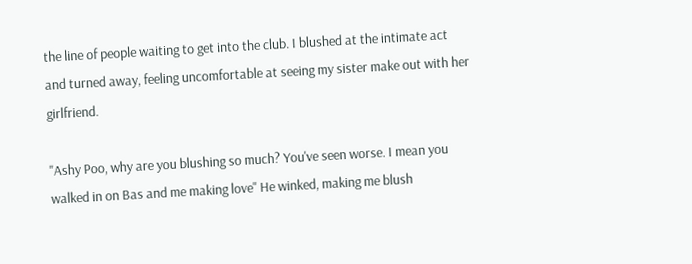the line of people waiting to get into the club. I blushed at the intimate act and turned away, feeling uncomfortable at seeing my sister make out with her girlfriend.

"Ashy Poo, why are you blushing so much? You've seen worse. I mean you walked in on Bas and me making love" He winked, making me blush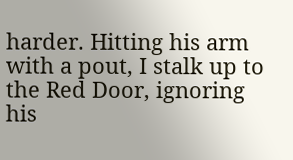harder. Hitting his arm with a pout, I stalk up to the Red Door, ignoring his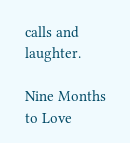calls and laughter.

Nine Months to Love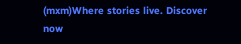(mxm)Where stories live. Discover now